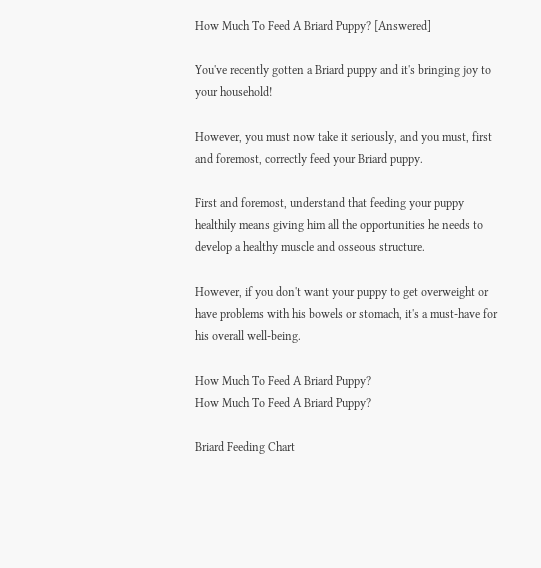How Much To Feed A Briard Puppy? [Answered]

You've recently gotten a Briard puppy and it's bringing joy to your household!

However, you must now take it seriously, and you must, first and foremost, correctly feed your Briard puppy.

First and foremost, understand that feeding your puppy healthily means giving him all the opportunities he needs to develop a healthy muscle and osseous structure.

However, if you don't want your puppy to get overweight or have problems with his bowels or stomach, it's a must-have for his overall well-being.

How Much To Feed A Briard Puppy?
How Much To Feed A Briard Puppy?

Briard Feeding Chart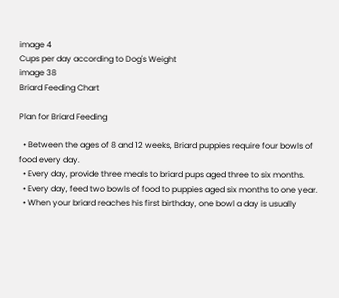image 4
Cups per day according to Dog's Weight
image 38
Briard Feeding Chart

Plan for Briard Feeding

  • Between the ages of 8 and 12 weeks, Briard puppies require four bowls of food every day.
  • Every day, provide three meals to briard pups aged three to six months.
  • Every day, feed two bowls of food to puppies aged six months to one year.
  • When your briard reaches his first birthday, one bowl a day is usually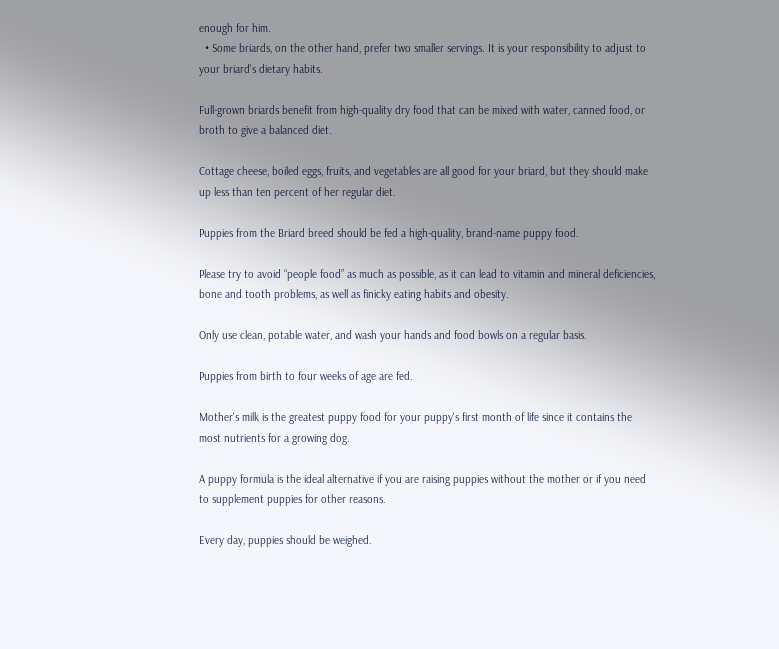enough for him.
  • Some briards, on the other hand, prefer two smaller servings. It is your responsibility to adjust to your briard's dietary habits.

Full-grown briards benefit from high-quality dry food that can be mixed with water, canned food, or broth to give a balanced diet.

Cottage cheese, boiled eggs, fruits, and vegetables are all good for your briard, but they should make up less than ten percent of her regular diet.

Puppies from the Briard breed should be fed a high-quality, brand-name puppy food.

Please try to avoid “people food” as much as possible, as it can lead to vitamin and mineral deficiencies, bone and tooth problems, as well as finicky eating habits and obesity.

Only use clean, potable water, and wash your hands and food bowls on a regular basis.

Puppies from birth to four weeks of age are fed.

Mother's milk is the greatest puppy food for your puppy's first month of life since it contains the most nutrients for a growing dog.

A puppy formula is the ideal alternative if you are raising puppies without the mother or if you need to supplement puppies for other reasons.

Every day, puppies should be weighed.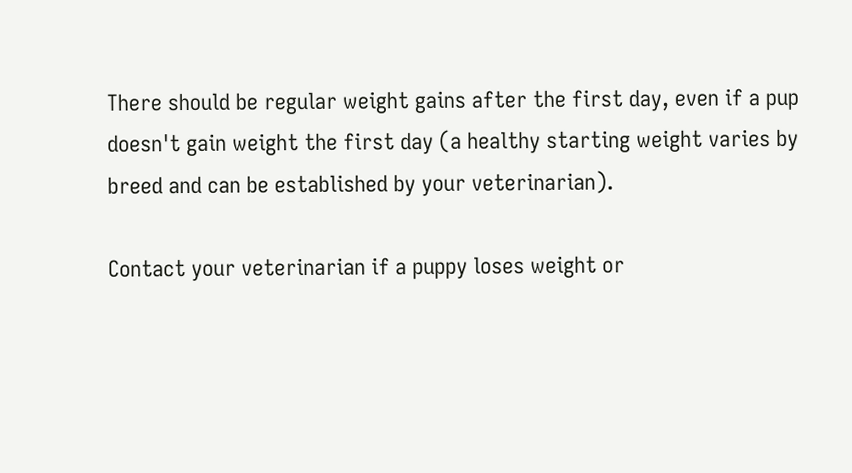There should be regular weight gains after the first day, even if a pup doesn't gain weight the first day (a healthy starting weight varies by breed and can be established by your veterinarian).

Contact your veterinarian if a puppy loses weight or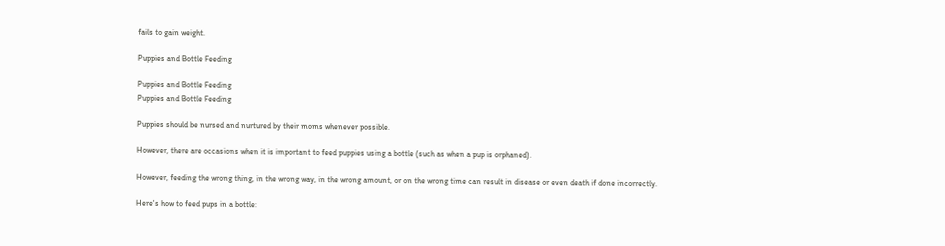fails to gain weight.

Puppies and Bottle Feeding

Puppies and Bottle Feeding
Puppies and Bottle Feeding

Puppies should be nursed and nurtured by their moms whenever possible.

However, there are occasions when it is important to feed puppies using a bottle (such as when a pup is orphaned).

However, feeding the wrong thing, in the wrong way, in the wrong amount, or on the wrong time can result in disease or even death if done incorrectly.

Here's how to feed pups in a bottle: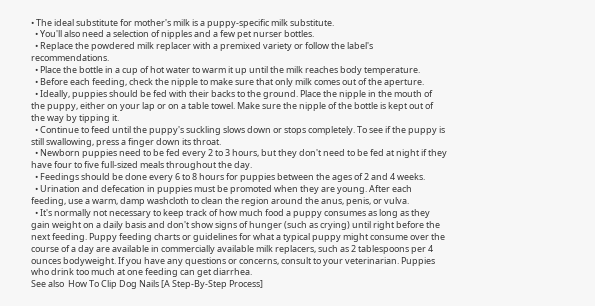• The ideal substitute for mother's milk is a puppy-specific milk substitute.
  • You'll also need a selection of nipples and a few pet nurser bottles.
  • Replace the powdered milk replacer with a premixed variety or follow the label's recommendations.
  • Place the bottle in a cup of hot water to warm it up until the milk reaches body temperature.
  • Before each feeding, check the nipple to make sure that only milk comes out of the aperture.
  • Ideally, puppies should be fed with their backs to the ground. Place the nipple in the mouth of the puppy, either on your lap or on a table towel. Make sure the nipple of the bottle is kept out of the way by tipping it.
  • Continue to feed until the puppy's suckling slows down or stops completely. To see if the puppy is still swallowing, press a finger down its throat.
  • Newborn puppies need to be fed every 2 to 3 hours, but they don't need to be fed at night if they have four to five full-sized meals throughout the day.
  • Feedings should be done every 6 to 8 hours for puppies between the ages of 2 and 4 weeks.
  • Urination and defecation in puppies must be promoted when they are young. After each feeding, use a warm, damp washcloth to clean the region around the anus, penis, or vulva.
  • It's normally not necessary to keep track of how much food a puppy consumes as long as they gain weight on a daily basis and don't show signs of hunger (such as crying) until right before the next feeding. Puppy feeding charts or guidelines for what a typical puppy might consume over the course of a day are available in commercially available milk replacers, such as 2 tablespoons per 4 ounces bodyweight. If you have any questions or concerns, consult to your veterinarian. Puppies who drink too much at one feeding can get diarrhea.
See also  How To Clip Dog Nails [A Step-By-Step Process]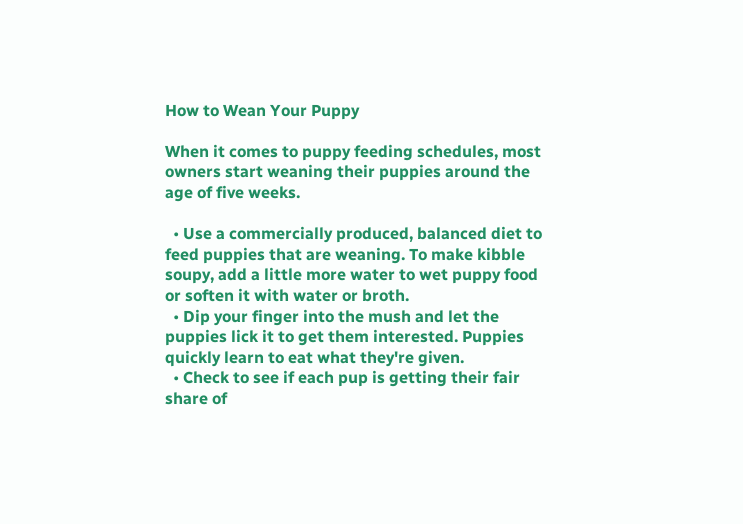How to Wean Your Puppy

When it comes to puppy feeding schedules, most owners start weaning their puppies around the age of five weeks.

  • Use a commercially produced, balanced diet to feed puppies that are weaning. To make kibble soupy, add a little more water to wet puppy food or soften it with water or broth.
  • Dip your finger into the mush and let the puppies lick it to get them interested. Puppies quickly learn to eat what they're given.
  • Check to see if each pup is getting their fair share of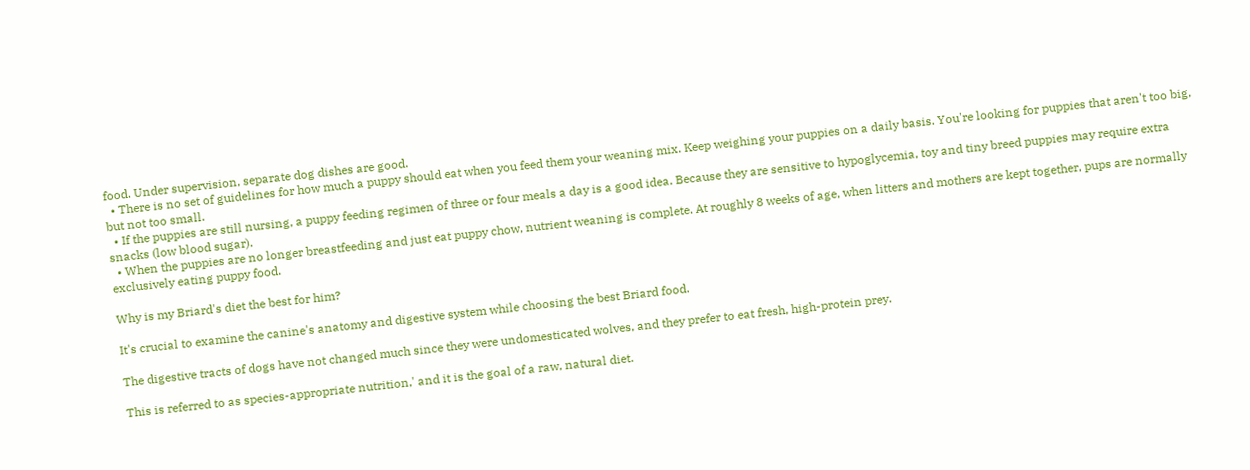food. Under supervision, separate dog dishes are good.
  • There is no set of guidelines for how much a puppy should eat when you feed them your weaning mix. Keep weighing your puppies on a daily basis. You're looking for puppies that aren't too big, but not too small.
  • If the puppies are still nursing, a puppy feeding regimen of three or four meals a day is a good idea. Because they are sensitive to hypoglycemia, toy and tiny breed puppies may require extra snacks (low blood sugar).
  • When the puppies are no longer breastfeeding and just eat puppy chow, nutrient weaning is complete. At roughly 8 weeks of age, when litters and mothers are kept together, pups are normally exclusively eating puppy food.

Why is my Briard's diet the best for him?

It's crucial to examine the canine's anatomy and digestive system while choosing the best Briard food.

The digestive tracts of dogs have not changed much since they were undomesticated wolves, and they prefer to eat fresh, high-protein prey.

This is referred to as species-appropriate nutrition,' and it is the goal of a raw, natural diet.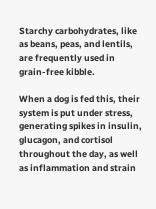Starchy carbohydrates, like as beans, peas, and lentils, are frequently used in grain-free kibble.

When a dog is fed this, their system is put under stress, generating spikes in insulin, glucagon, and cortisol throughout the day, as well as inflammation and strain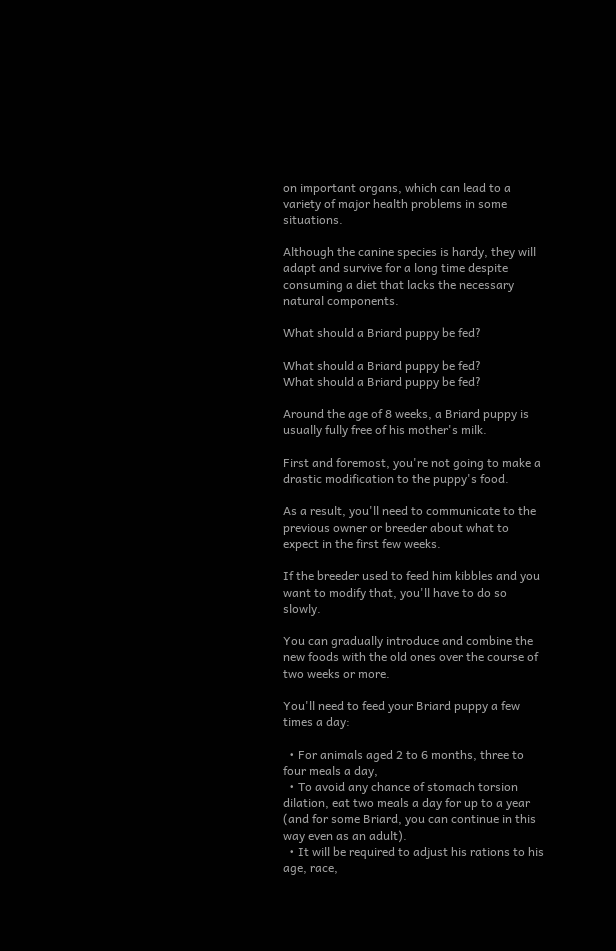on important organs, which can lead to a variety of major health problems in some situations.

Although the canine species is hardy, they will adapt and survive for a long time despite consuming a diet that lacks the necessary natural components.

What should a Briard puppy be fed?

What should a Briard puppy be fed?
What should a Briard puppy be fed?

Around the age of 8 weeks, a Briard puppy is usually fully free of his mother's milk.

First and foremost, you're not going to make a drastic modification to the puppy's food.

As a result, you'll need to communicate to the previous owner or breeder about what to expect in the first few weeks.

If the breeder used to feed him kibbles and you want to modify that, you'll have to do so slowly.

You can gradually introduce and combine the new foods with the old ones over the course of two weeks or more.

You'll need to feed your Briard puppy a few times a day:

  • For animals aged 2 to 6 months, three to four meals a day,
  • To avoid any chance of stomach torsion dilation, eat two meals a day for up to a year (and for some Briard, you can continue in this way even as an adult).
  • It will be required to adjust his rations to his age, race,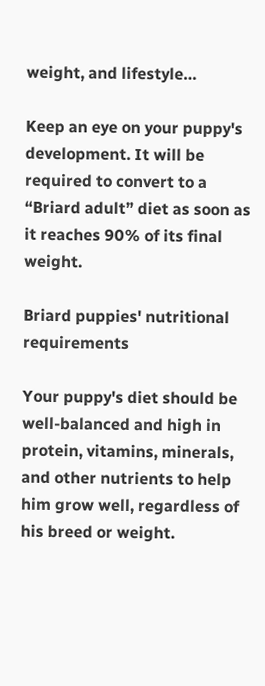weight, and lifestyle…

Keep an eye on your puppy's development. It will be required to convert to a “Briard adult” diet as soon as it reaches 90% of its final weight.

Briard puppies' nutritional requirements

Your puppy's diet should be well-balanced and high in protein, vitamins, minerals, and other nutrients to help him grow well, regardless of his breed or weight.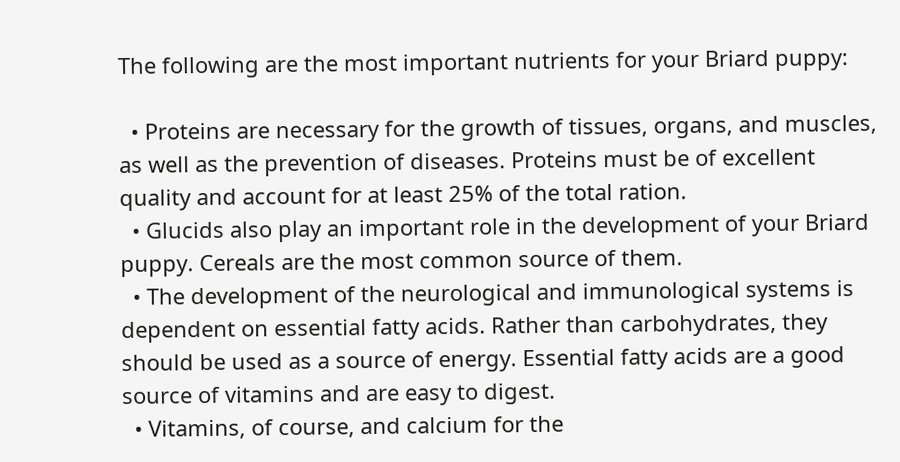The following are the most important nutrients for your Briard puppy:

  • Proteins are necessary for the growth of tissues, organs, and muscles, as well as the prevention of diseases. Proteins must be of excellent quality and account for at least 25% of the total ration.
  • Glucids also play an important role in the development of your Briard puppy. Cereals are the most common source of them.
  • The development of the neurological and immunological systems is dependent on essential fatty acids. Rather than carbohydrates, they should be used as a source of energy. Essential fatty acids are a good source of vitamins and are easy to digest.
  • Vitamins, of course, and calcium for the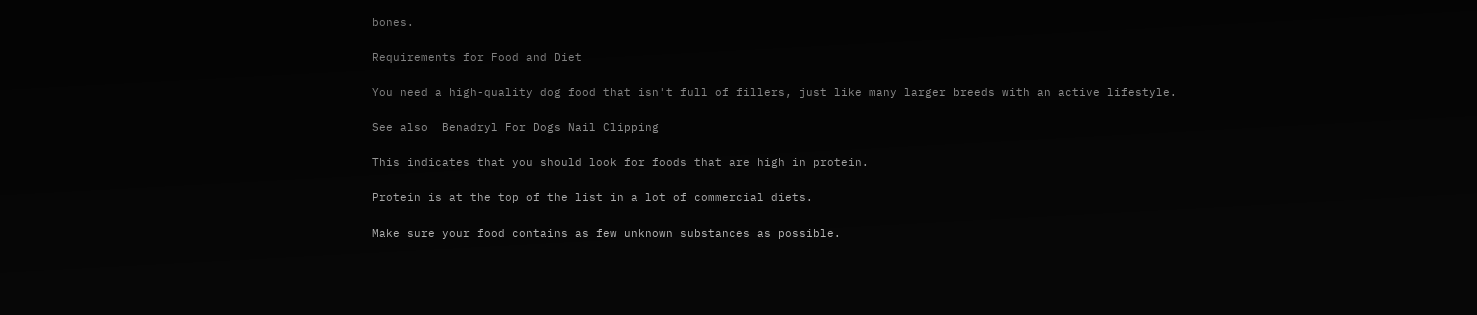bones.

Requirements for Food and Diet

You need a high-quality dog food that isn't full of fillers, just like many larger breeds with an active lifestyle.

See also  Benadryl For Dogs Nail Clipping

This indicates that you should look for foods that are high in protein.

Protein is at the top of the list in a lot of commercial diets.

Make sure your food contains as few unknown substances as possible.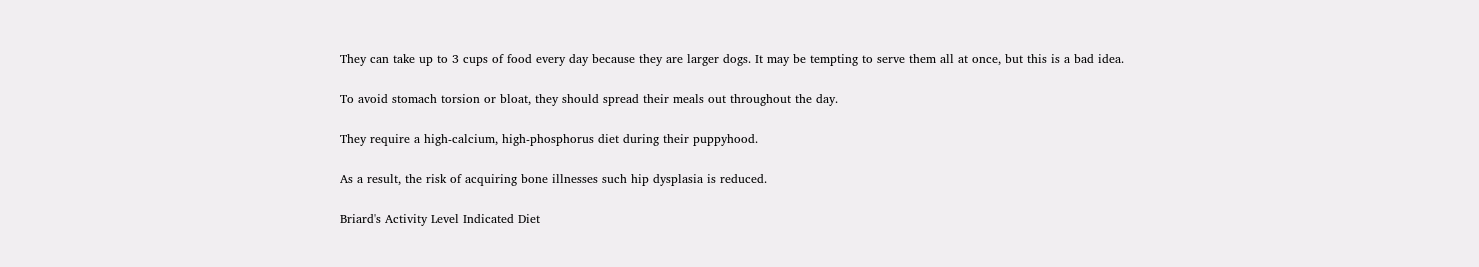They can take up to 3 cups of food every day because they are larger dogs. It may be tempting to serve them all at once, but this is a bad idea.

To avoid stomach torsion or bloat, they should spread their meals out throughout the day.

They require a high-calcium, high-phosphorus diet during their puppyhood.

As a result, the risk of acquiring bone illnesses such hip dysplasia is reduced.

Briard's Activity Level Indicated Diet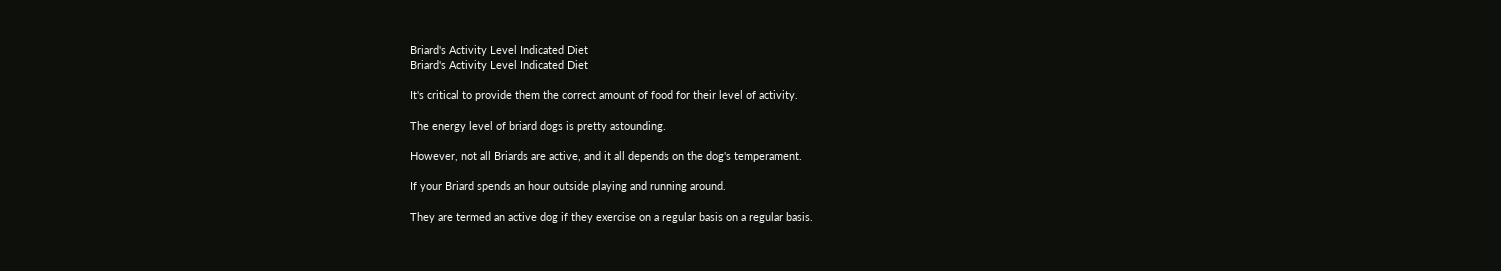Briard's Activity Level Indicated Diet
Briard's Activity Level Indicated Diet

It's critical to provide them the correct amount of food for their level of activity.

The energy level of briard dogs is pretty astounding.

However, not all Briards are active, and it all depends on the dog's temperament.

If your Briard spends an hour outside playing and running around.

They are termed an active dog if they exercise on a regular basis on a regular basis.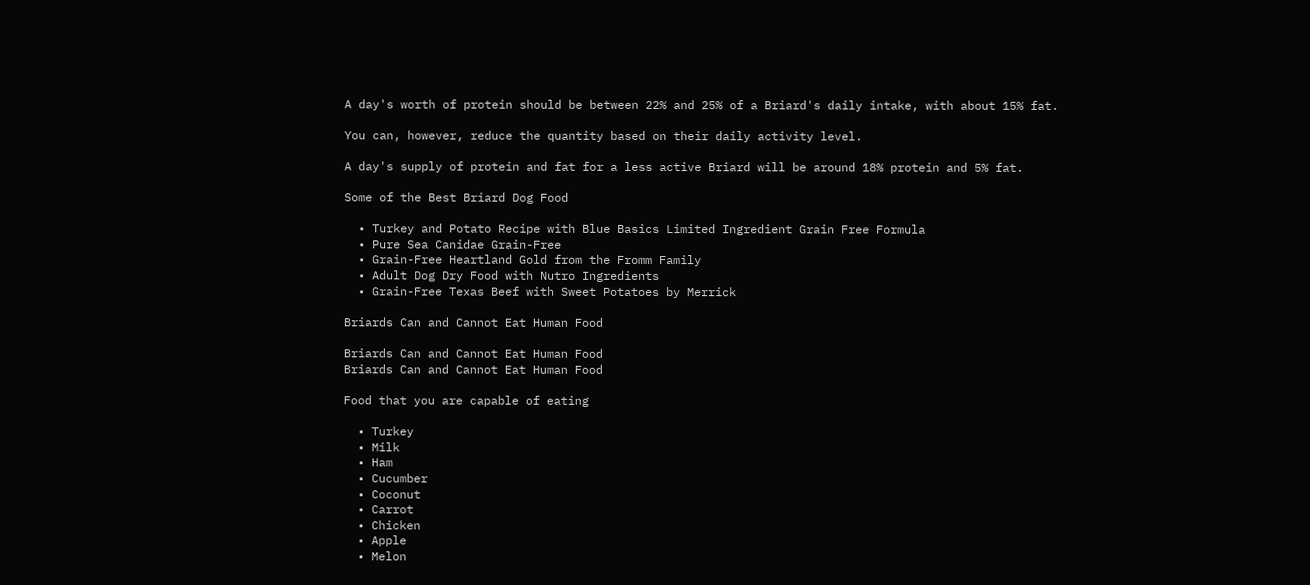A day's worth of protein should be between 22% and 25% of a Briard's daily intake, with about 15% fat.

You can, however, reduce the quantity based on their daily activity level.

A day's supply of protein and fat for a less active Briard will be around 18% protein and 5% fat.

Some of the Best Briard Dog Food

  • Turkey and Potato Recipe with Blue Basics Limited Ingredient Grain Free Formula
  • Pure Sea Canidae Grain-Free
  • Grain-Free Heartland Gold from the Fromm Family
  • Adult Dog Dry Food with Nutro Ingredients
  • Grain-Free Texas Beef with Sweet Potatoes by Merrick

Briards Can and Cannot Eat Human Food

Briards Can and Cannot Eat Human Food
Briards Can and Cannot Eat Human Food

Food that you are capable of eating

  • Turkey
  • Milk
  • Ham
  • Cucumber
  • Coconut
  • Carrot
  • Chicken
  • Apple
  • Melon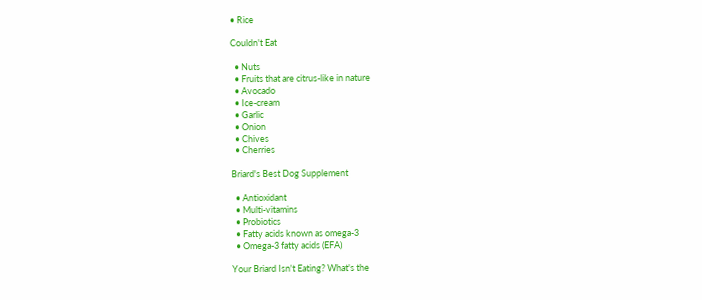• Rice

Couldn't Eat

  • Nuts
  • Fruits that are citrus-like in nature
  • Avocado
  • Ice-cream
  • Garlic
  • Onion
  • Chives
  • Cherries

Briard's Best Dog Supplement

  • Antioxidant
  • Multi-vitamins
  • Probiotics
  • Fatty acids known as omega-3
  • Omega-3 fatty acids (EFA)

Your Briard Isn't Eating? What's the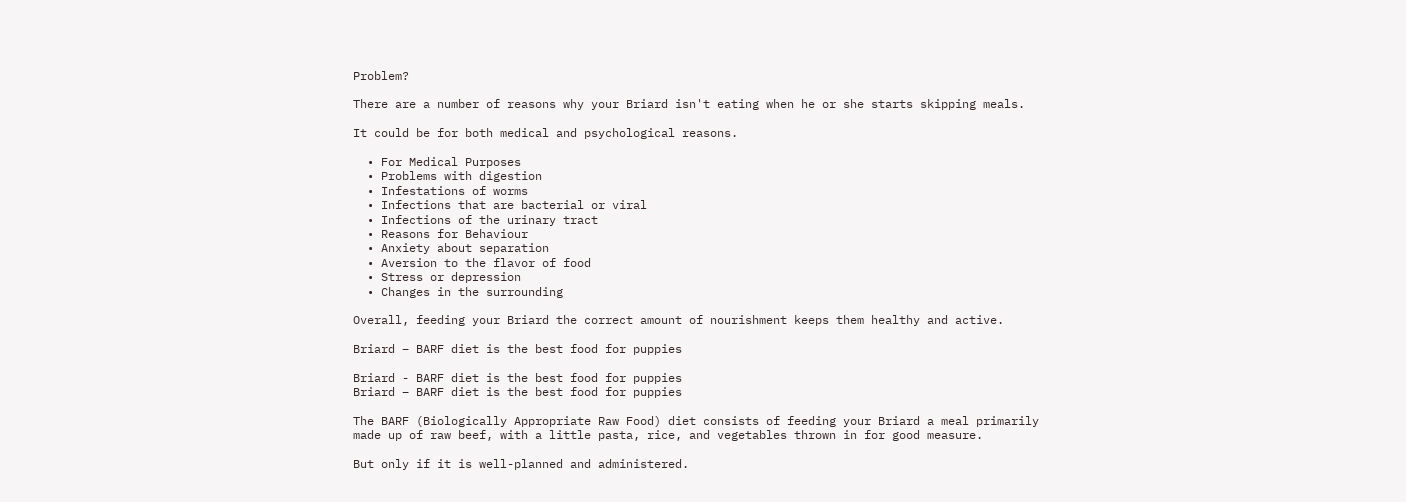Problem?

There are a number of reasons why your Briard isn't eating when he or she starts skipping meals.

It could be for both medical and psychological reasons.

  • For Medical Purposes
  • Problems with digestion
  • Infestations of worms
  • Infections that are bacterial or viral
  • Infections of the urinary tract
  • Reasons for Behaviour
  • Anxiety about separation
  • Aversion to the flavor of food
  • Stress or depression
  • Changes in the surrounding

Overall, feeding your Briard the correct amount of nourishment keeps them healthy and active.

Briard – BARF diet is the best food for puppies

Briard - BARF diet is the best food for puppies
Briard – BARF diet is the best food for puppies

The BARF (Biologically Appropriate Raw Food) diet consists of feeding your Briard a meal primarily made up of raw beef, with a little pasta, rice, and vegetables thrown in for good measure.

But only if it is well-planned and administered.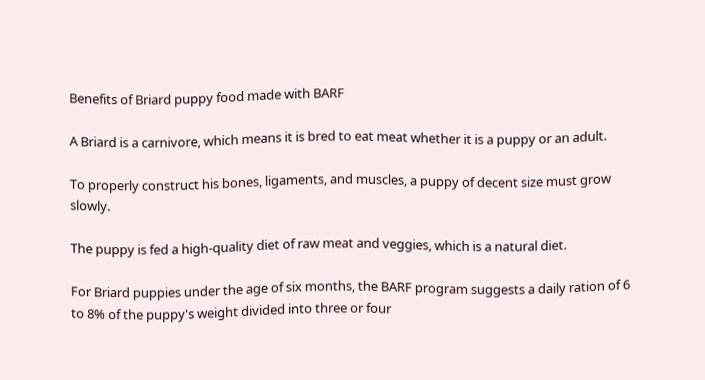Benefits of Briard puppy food made with BARF

A Briard is a carnivore, which means it is bred to eat meat whether it is a puppy or an adult.

To properly construct his bones, ligaments, and muscles, a puppy of decent size must grow slowly.

The puppy is fed a high-quality diet of raw meat and veggies, which is a natural diet.

For Briard puppies under the age of six months, the BARF program suggests a daily ration of 6 to 8% of the puppy's weight divided into three or four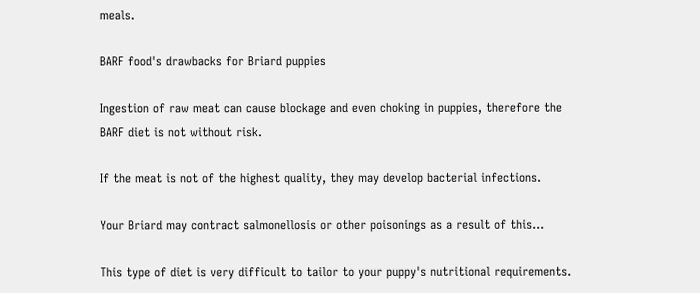meals.

BARF food's drawbacks for Briard puppies

Ingestion of raw meat can cause blockage and even choking in puppies, therefore the BARF diet is not without risk.

If the meat is not of the highest quality, they may develop bacterial infections.

Your Briard may contract salmonellosis or other poisonings as a result of this…

This type of diet is very difficult to tailor to your puppy's nutritional requirements.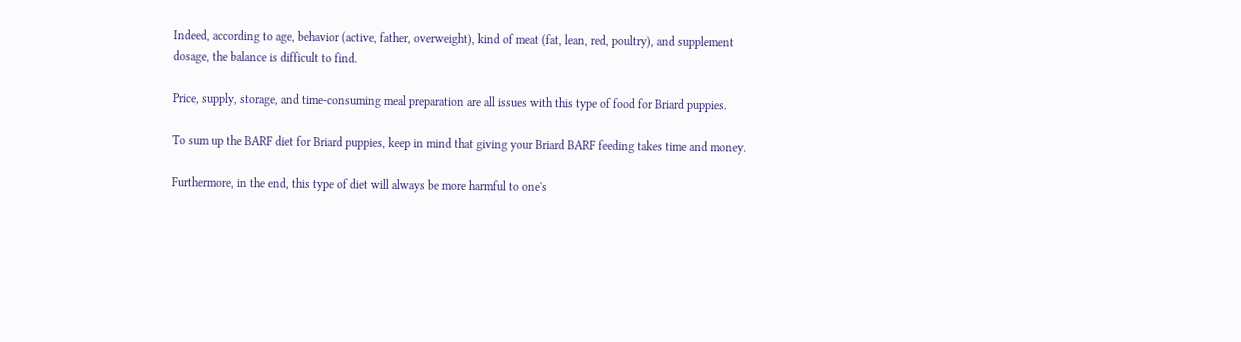Indeed, according to age, behavior (active, father, overweight), kind of meat (fat, lean, red, poultry), and supplement dosage, the balance is difficult to find.

Price, supply, storage, and time-consuming meal preparation are all issues with this type of food for Briard puppies.

To sum up the BARF diet for Briard puppies, keep in mind that giving your Briard BARF feeding takes time and money.

Furthermore, in the end, this type of diet will always be more harmful to one's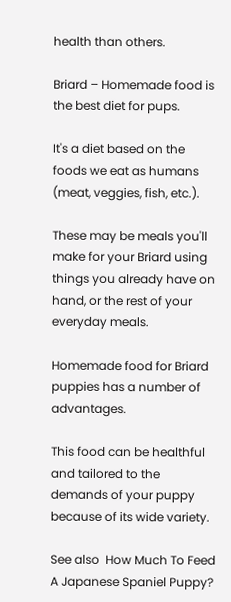health than others.

Briard – Homemade food is the best diet for pups.

It's a diet based on the foods we eat as humans (meat, veggies, fish, etc.).

These may be meals you'll make for your Briard using things you already have on hand, or the rest of your everyday meals.

Homemade food for Briard puppies has a number of advantages.

This food can be healthful and tailored to the demands of your puppy because of its wide variety.

See also  How Much To Feed A Japanese Spaniel Puppy?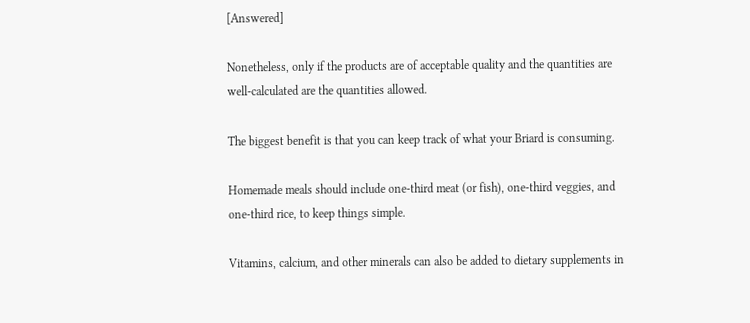[Answered]

Nonetheless, only if the products are of acceptable quality and the quantities are well-calculated are the quantities allowed.

The biggest benefit is that you can keep track of what your Briard is consuming.

Homemade meals should include one-third meat (or fish), one-third veggies, and one-third rice, to keep things simple.

Vitamins, calcium, and other minerals can also be added to dietary supplements in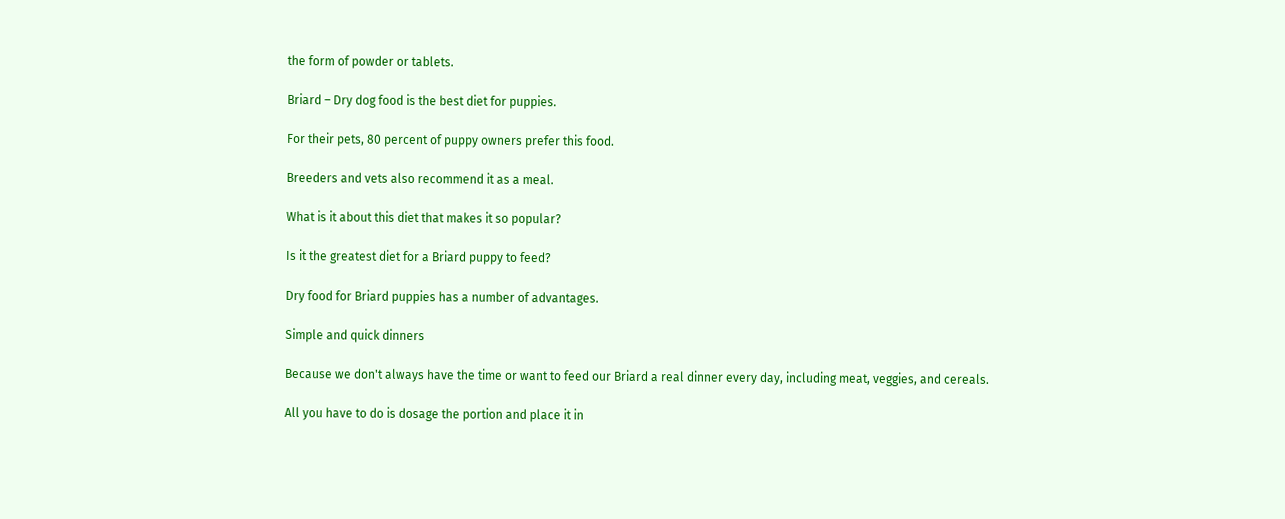the form of powder or tablets.

Briard – Dry dog food is the best diet for puppies.

For their pets, 80 percent of puppy owners prefer this food.

Breeders and vets also recommend it as a meal.

What is it about this diet that makes it so popular?

Is it the greatest diet for a Briard puppy to feed?

Dry food for Briard puppies has a number of advantages.

Simple and quick dinners

Because we don't always have the time or want to feed our Briard a real dinner every day, including meat, veggies, and cereals.

All you have to do is dosage the portion and place it in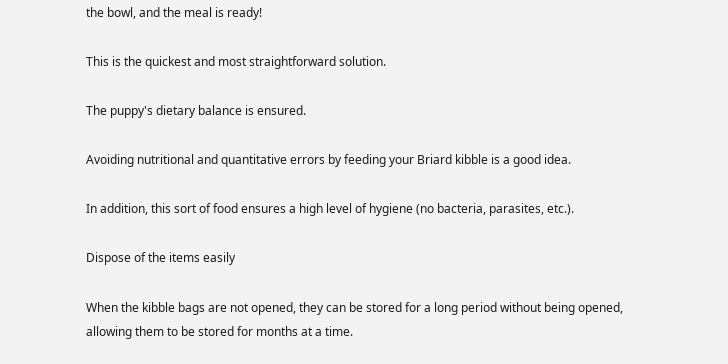the bowl, and the meal is ready!

This is the quickest and most straightforward solution.

The puppy's dietary balance is ensured.

Avoiding nutritional and quantitative errors by feeding your Briard kibble is a good idea.

In addition, this sort of food ensures a high level of hygiene (no bacteria, parasites, etc.).

Dispose of the items easily

When the kibble bags are not opened, they can be stored for a long period without being opened, allowing them to be stored for months at a time.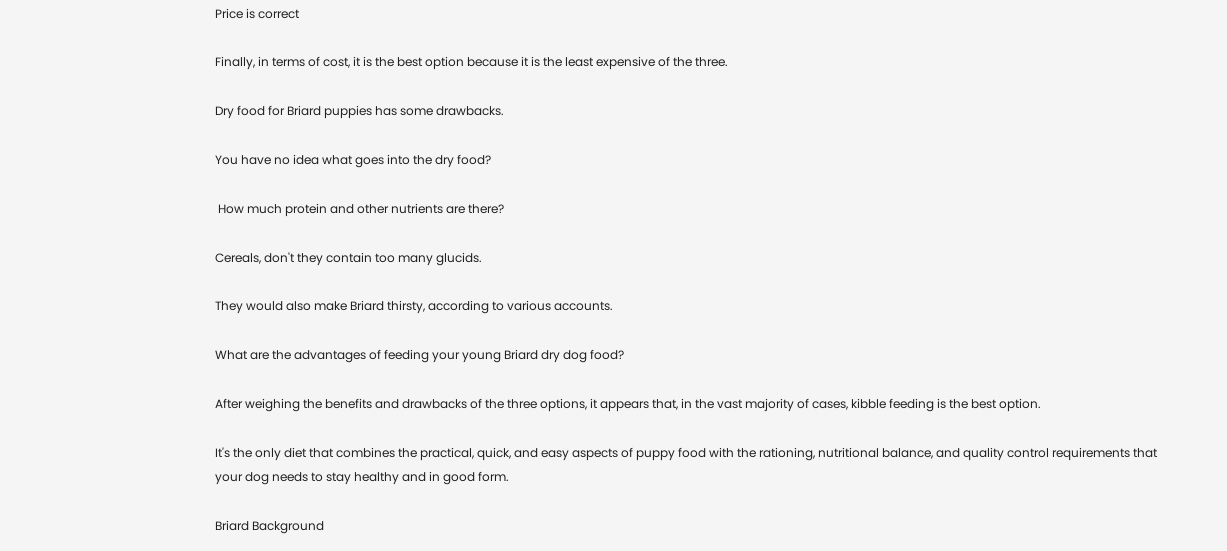Price is correct

Finally, in terms of cost, it is the best option because it is the least expensive of the three.

Dry food for Briard puppies has some drawbacks.

You have no idea what goes into the dry food?

 How much protein and other nutrients are there?

Cereals, don't they contain too many glucids.

They would also make Briard thirsty, according to various accounts.

What are the advantages of feeding your young Briard dry dog food?

After weighing the benefits and drawbacks of the three options, it appears that, in the vast majority of cases, kibble feeding is the best option.

It's the only diet that combines the practical, quick, and easy aspects of puppy food with the rationing, nutritional balance, and quality control requirements that your dog needs to stay healthy and in good form.

Briard Background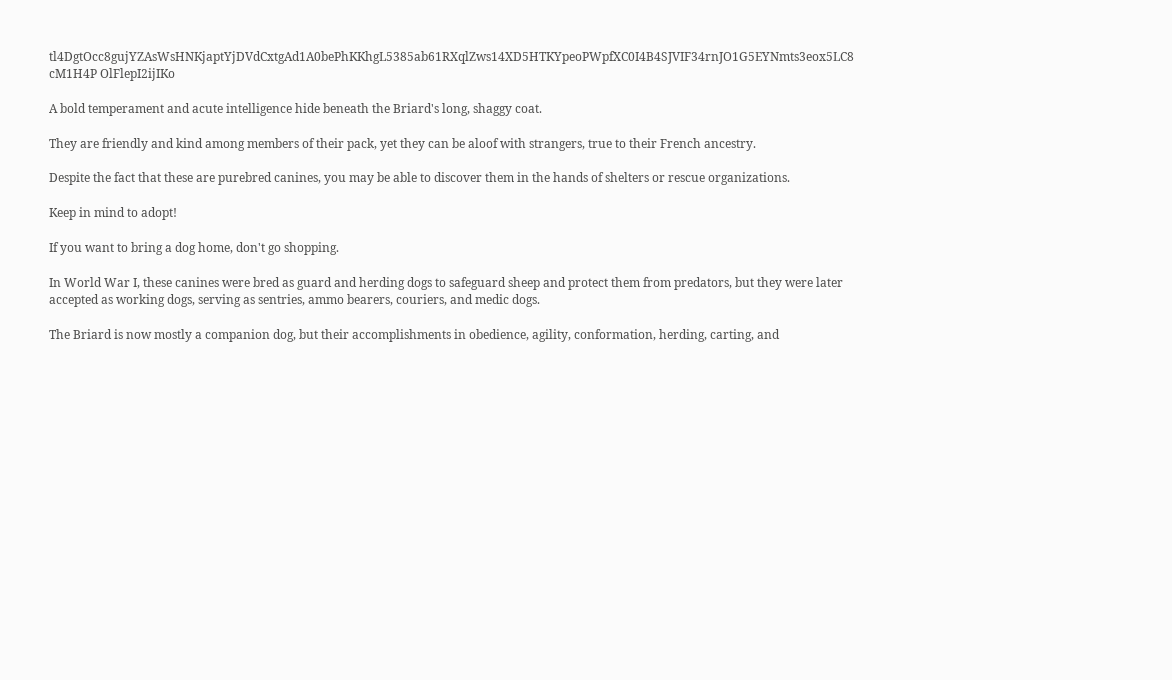tl4DgtOcc8gujYZAsWsHNKjaptYjDVdCxtgAd1A0bePhKKhgL5385ab61RXqlZws14XD5HTKYpeoPWpfXC0I4B4SJVIF34rnJO1G5EYNmts3eox5LC8 cM1H4P OlFlepI2ijIKo

A bold temperament and acute intelligence hide beneath the Briard's long, shaggy coat.

They are friendly and kind among members of their pack, yet they can be aloof with strangers, true to their French ancestry.

Despite the fact that these are purebred canines, you may be able to discover them in the hands of shelters or rescue organizations.

Keep in mind to adopt!

If you want to bring a dog home, don't go shopping.

In World War I, these canines were bred as guard and herding dogs to safeguard sheep and protect them from predators, but they were later accepted as working dogs, serving as sentries, ammo bearers, couriers, and medic dogs.

The Briard is now mostly a companion dog, but their accomplishments in obedience, agility, conformation, herding, carting, and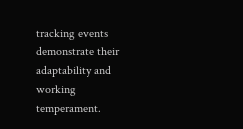tracking events demonstrate their adaptability and working temperament.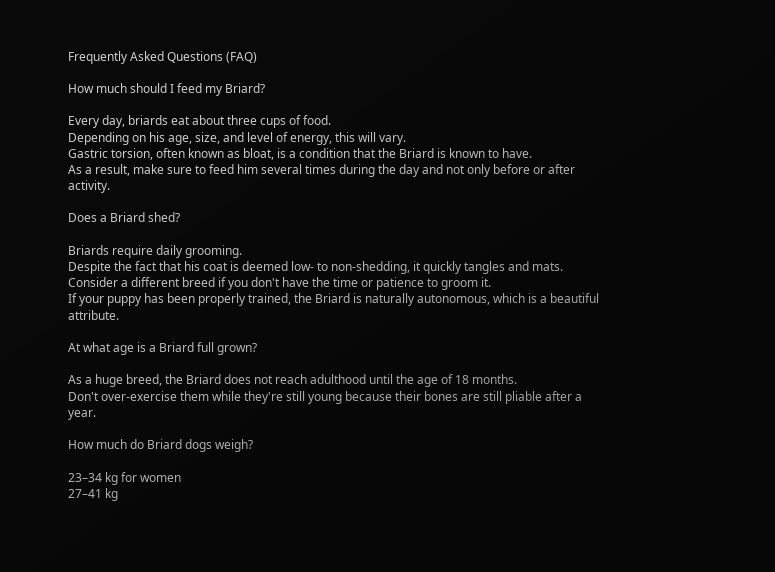Frequently Asked Questions (FAQ)

How much should I feed my Briard?

Every day, briards eat about three cups of food.
Depending on his age, size, and level of energy, this will vary.
Gastric torsion, often known as bloat, is a condition that the Briard is known to have.
As a result, make sure to feed him several times during the day and not only before or after activity.

Does a Briard shed?

Briards require daily grooming.
Despite the fact that his coat is deemed low- to non-shedding, it quickly tangles and mats.
Consider a different breed if you don't have the time or patience to groom it.
If your puppy has been properly trained, the Briard is naturally autonomous, which is a beautiful attribute.

At what age is a Briard full grown?

As a huge breed, the Briard does not reach adulthood until the age of 18 months.
Don't over-exercise them while they're still young because their bones are still pliable after a year.

How much do Briard dogs weigh?

23–34 kg for women
27–41 kg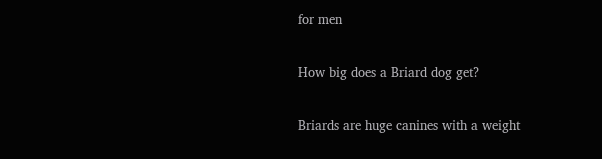for men

How big does a Briard dog get?

Briards are huge canines with a weight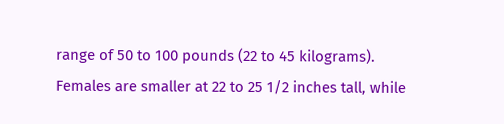range of 50 to 100 pounds (22 to 45 kilograms).
Females are smaller at 22 to 25 1/2 inches tall, while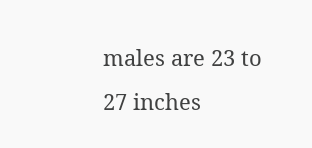males are 23 to 27 inches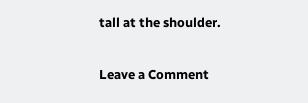tall at the shoulder.

Leave a Comment